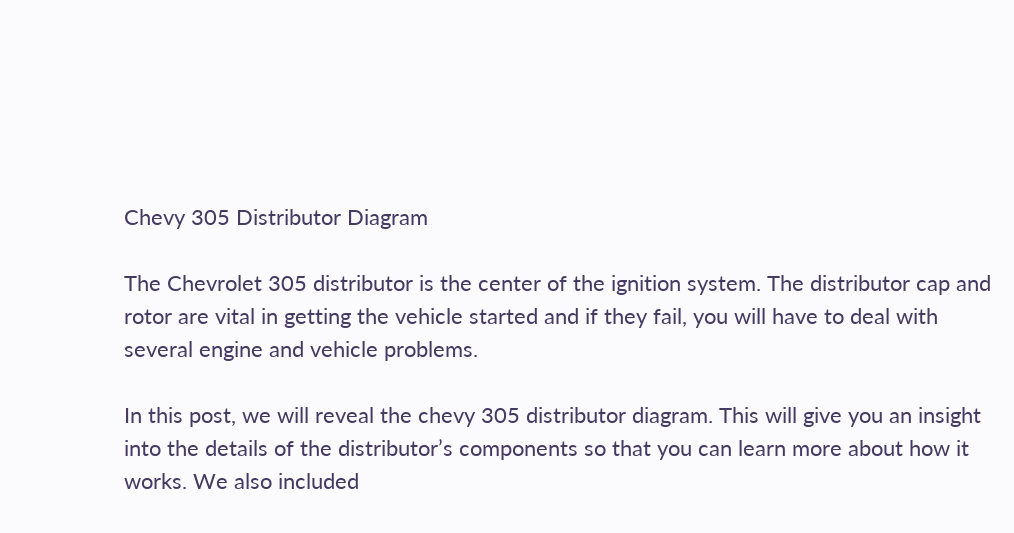Chevy 305 Distributor Diagram

The Chevrolet 305 distributor is the center of the ignition system. The distributor cap and rotor are vital in getting the vehicle started and if they fail, you will have to deal with several engine and vehicle problems.

In this post, we will reveal the chevy 305 distributor diagram. This will give you an insight into the details of the distributor’s components so that you can learn more about how it works. We also included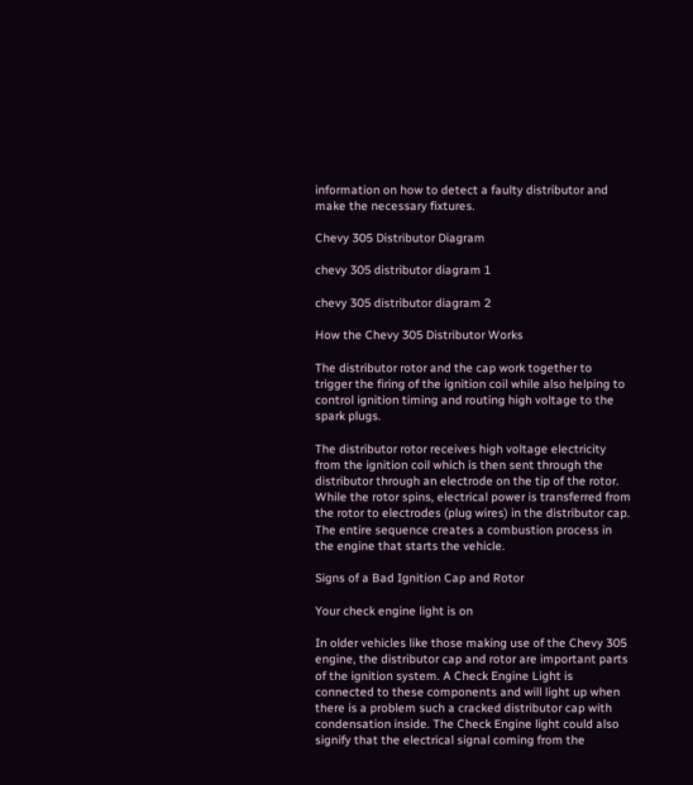information on how to detect a faulty distributor and make the necessary fixtures.

Chevy 305 Distributor Diagram

chevy 305 distributor diagram 1

chevy 305 distributor diagram 2

How the Chevy 305 Distributor Works

The distributor rotor and the cap work together to trigger the firing of the ignition coil while also helping to control ignition timing and routing high voltage to the spark plugs.

The distributor rotor receives high voltage electricity from the ignition coil which is then sent through the distributor through an electrode on the tip of the rotor. While the rotor spins, electrical power is transferred from the rotor to electrodes (plug wires) in the distributor cap. The entire sequence creates a combustion process in the engine that starts the vehicle.

Signs of a Bad Ignition Cap and Rotor

Your check engine light is on

In older vehicles like those making use of the Chevy 305 engine, the distributor cap and rotor are important parts of the ignition system. A Check Engine Light is connected to these components and will light up when there is a problem such a cracked distributor cap with condensation inside. The Check Engine light could also signify that the electrical signal coming from the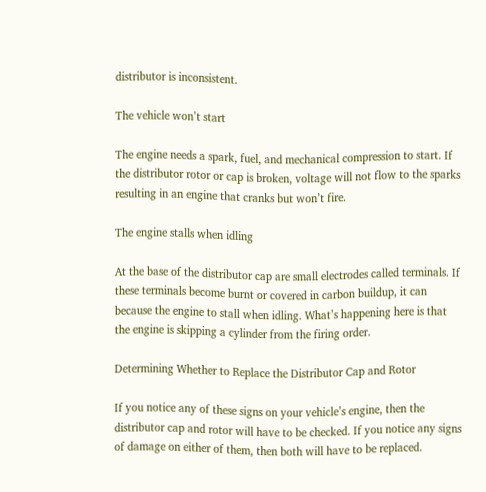distributor is inconsistent.

The vehicle won’t start

The engine needs a spark, fuel, and mechanical compression to start. If the distributor rotor or cap is broken, voltage will not flow to the sparks resulting in an engine that cranks but won’t fire.

The engine stalls when idling

At the base of the distributor cap are small electrodes called terminals. If these terminals become burnt or covered in carbon buildup, it can because the engine to stall when idling. What’s happening here is that the engine is skipping a cylinder from the firing order.

Determining Whether to Replace the Distributor Cap and Rotor

If you notice any of these signs on your vehicle’s engine, then the distributor cap and rotor will have to be checked. If you notice any signs of damage on either of them, then both will have to be replaced.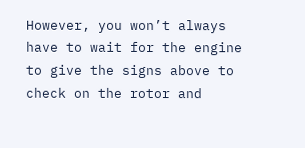However, you won’t always have to wait for the engine to give the signs above to check on the rotor and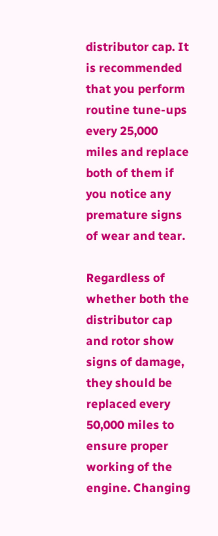distributor cap. It is recommended that you perform routine tune-ups every 25,000 miles and replace both of them if you notice any premature signs of wear and tear.

Regardless of whether both the distributor cap and rotor show signs of damage, they should be replaced every 50,000 miles to ensure proper working of the engine. Changing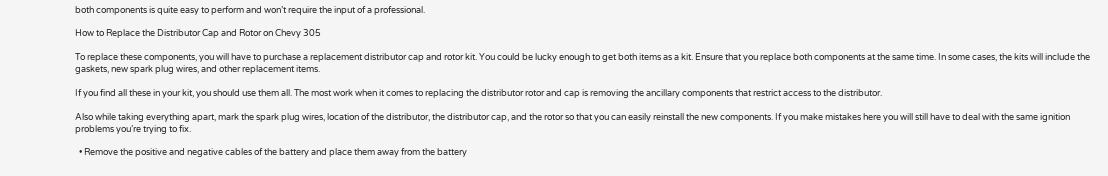both components is quite easy to perform and won’t require the input of a professional.

How to Replace the Distributor Cap and Rotor on Chevy 305

To replace these components, you will have to purchase a replacement distributor cap and rotor kit. You could be lucky enough to get both items as a kit. Ensure that you replace both components at the same time. In some cases, the kits will include the gaskets, new spark plug wires, and other replacement items.

If you find all these in your kit, you should use them all. The most work when it comes to replacing the distributor rotor and cap is removing the ancillary components that restrict access to the distributor.

Also while taking everything apart, mark the spark plug wires, location of the distributor, the distributor cap, and the rotor so that you can easily reinstall the new components. If you make mistakes here you will still have to deal with the same ignition problems you’re trying to fix.

  • Remove the positive and negative cables of the battery and place them away from the battery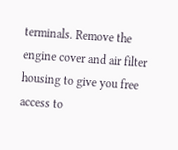terminals. Remove the engine cover and air filter housing to give you free access to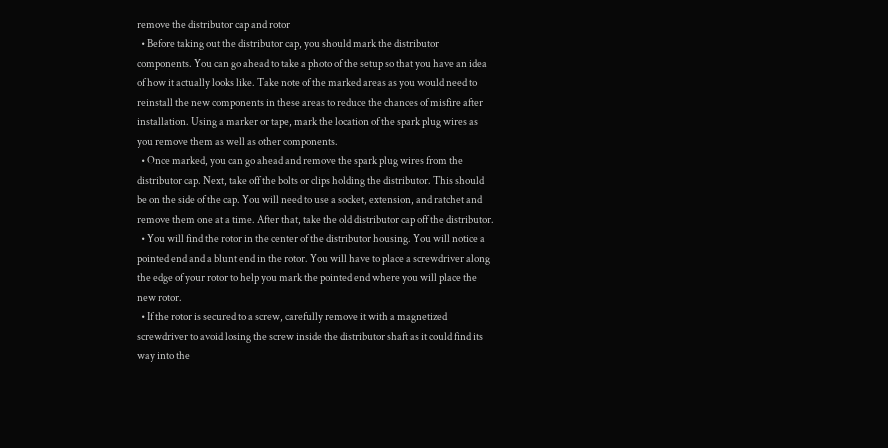remove the distributor cap and rotor
  • Before taking out the distributor cap, you should mark the distributor components. You can go ahead to take a photo of the setup so that you have an idea of how it actually looks like. Take note of the marked areas as you would need to reinstall the new components in these areas to reduce the chances of misfire after installation. Using a marker or tape, mark the location of the spark plug wires as you remove them as well as other components.
  • Once marked, you can go ahead and remove the spark plug wires from the distributor cap. Next, take off the bolts or clips holding the distributor. This should be on the side of the cap. You will need to use a socket, extension, and ratchet and remove them one at a time. After that, take the old distributor cap off the distributor.
  • You will find the rotor in the center of the distributor housing. You will notice a pointed end and a blunt end in the rotor. You will have to place a screwdriver along the edge of your rotor to help you mark the pointed end where you will place the new rotor.
  • If the rotor is secured to a screw, carefully remove it with a magnetized screwdriver to avoid losing the screw inside the distributor shaft as it could find its way into the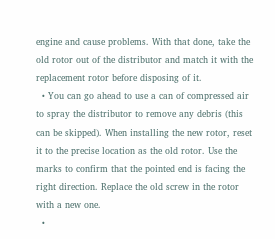engine and cause problems. With that done, take the old rotor out of the distributor and match it with the replacement rotor before disposing of it.
  • You can go ahead to use a can of compressed air to spray the distributor to remove any debris (this can be skipped). When installing the new rotor, reset it to the precise location as the old rotor. Use the marks to confirm that the pointed end is facing the right direction. Replace the old screw in the rotor with a new one.
  •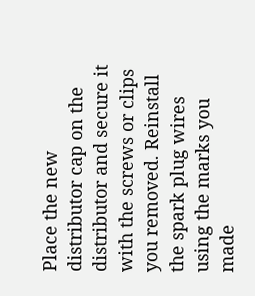Place the new distributor cap on the distributor and secure it with the screws or clips you removed. Reinstall the spark plug wires using the marks you made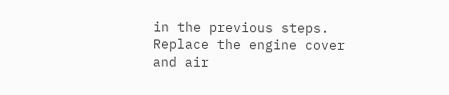in the previous steps. Replace the engine cover and air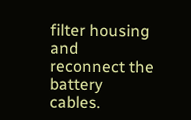filter housing and reconnect the battery cables.